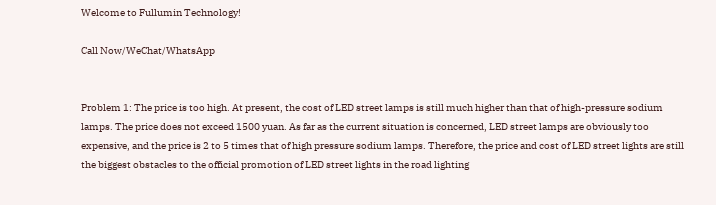Welcome to Fullumin Technology!

Call Now/WeChat/WhatsApp


Problem 1: The price is too high. At present, the cost of LED street lamps is still much higher than that of high-pressure sodium lamps. The price does not exceed 1500 yuan. As far as the current situation is concerned, LED street lamps are obviously too expensive, and the price is 2 to 5 times that of high pressure sodium lamps. Therefore, the price and cost of LED street lights are still the biggest obstacles to the official promotion of LED street lights in the road lighting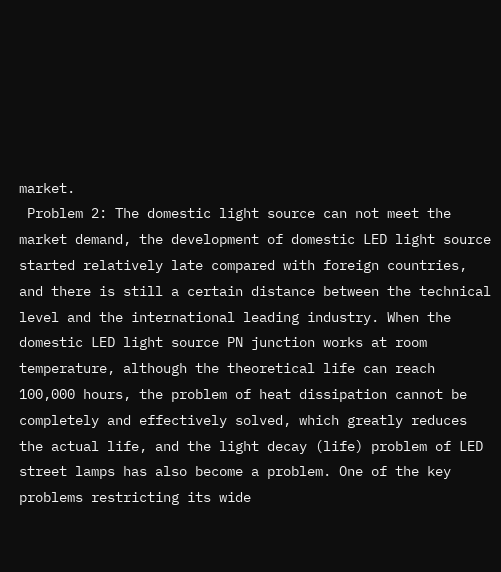market.
 Problem 2: The domestic light source can not meet the market demand, the development of domestic LED light source started relatively late compared with foreign countries, and there is still a certain distance between the technical level and the international leading industry. When the domestic LED light source PN junction works at room temperature, although the theoretical life can reach 100,000 hours, the problem of heat dissipation cannot be completely and effectively solved, which greatly reduces the actual life, and the light decay (life) problem of LED street lamps has also become a problem. One of the key problems restricting its wide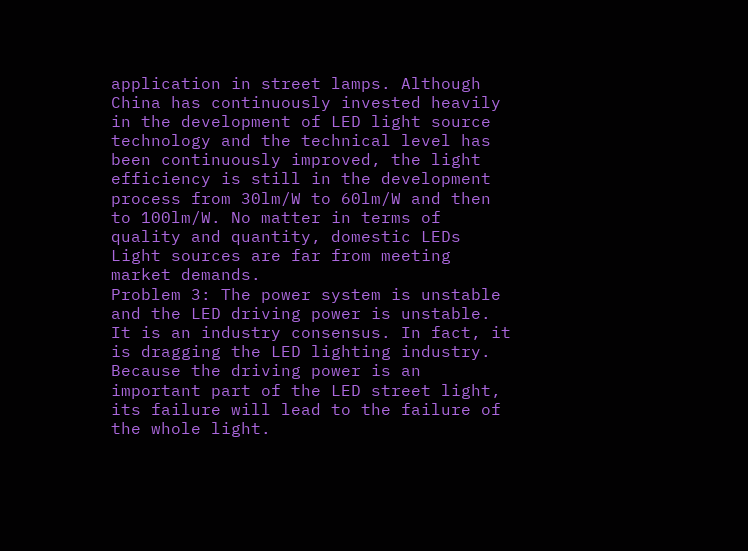application in street lamps. Although China has continuously invested heavily in the development of LED light source technology and the technical level has been continuously improved, the light efficiency is still in the development process from 30lm/W to 60lm/W and then to 100lm/W. No matter in terms of quality and quantity, domestic LEDs Light sources are far from meeting market demands.
Problem 3: The power system is unstable and the LED driving power is unstable. It is an industry consensus. In fact, it is dragging the LED lighting industry. Because the driving power is an important part of the LED street light, its failure will lead to the failure of the whole light.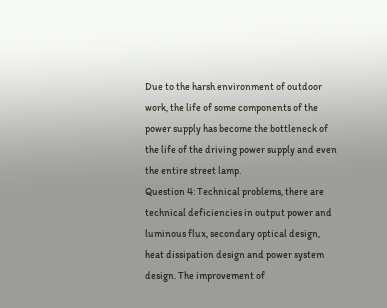Due to the harsh environment of outdoor work, the life of some components of the power supply has become the bottleneck of the life of the driving power supply and even the entire street lamp.
Question 4: Technical problems, there are technical deficiencies in output power and luminous flux, secondary optical design, heat dissipation design and power system design. The improvement of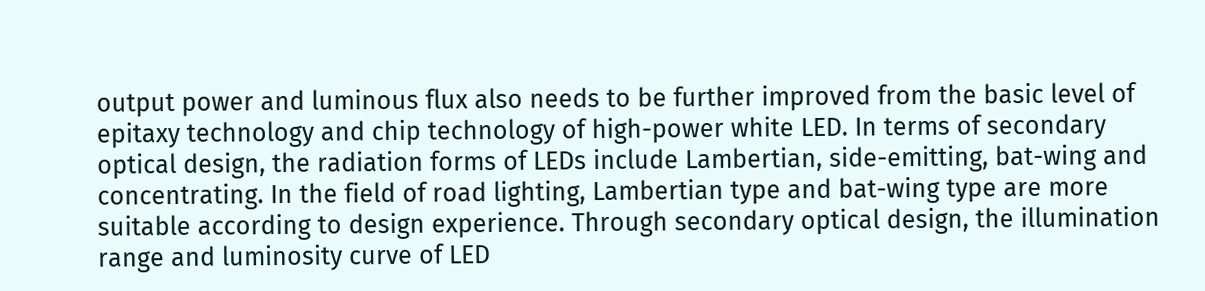output power and luminous flux also needs to be further improved from the basic level of epitaxy technology and chip technology of high-power white LED. In terms of secondary optical design, the radiation forms of LEDs include Lambertian, side-emitting, bat-wing and concentrating. In the field of road lighting, Lambertian type and bat-wing type are more suitable according to design experience. Through secondary optical design, the illumination range and luminosity curve of LED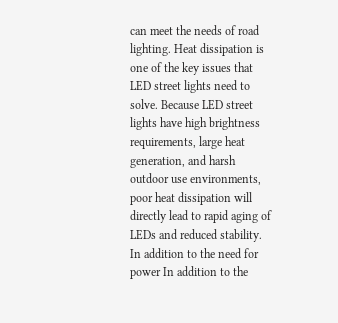can meet the needs of road lighting. Heat dissipation is one of the key issues that LED street lights need to solve. Because LED street lights have high brightness requirements, large heat generation, and harsh outdoor use environments, poor heat dissipation will directly lead to rapid aging of LEDs and reduced stability. In addition to the need for power In addition to the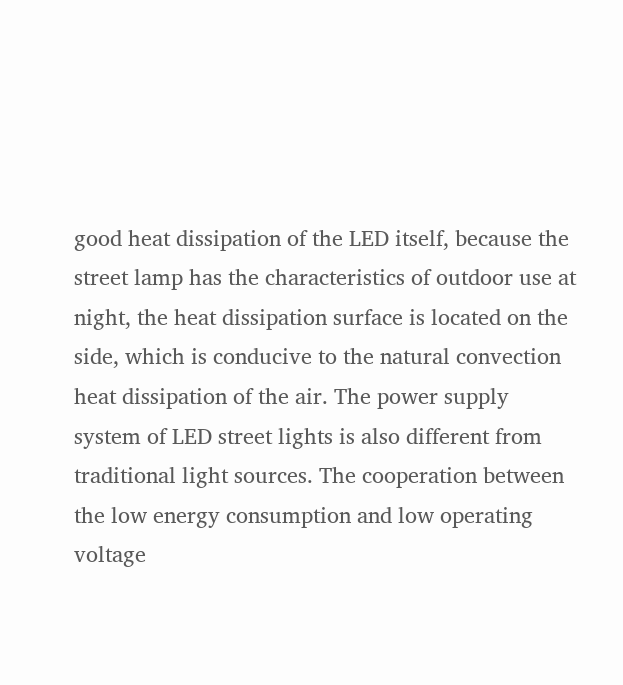good heat dissipation of the LED itself, because the street lamp has the characteristics of outdoor use at night, the heat dissipation surface is located on the side, which is conducive to the natural convection heat dissipation of the air. The power supply system of LED street lights is also different from traditional light sources. The cooperation between the low energy consumption and low operating voltage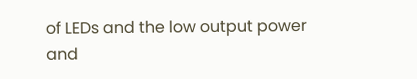of LEDs and the low output power and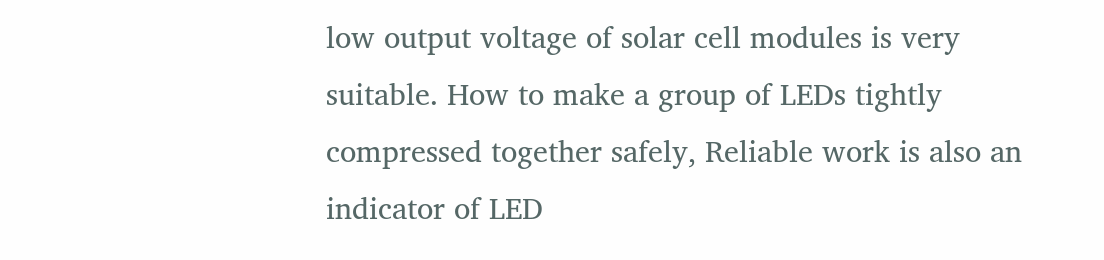low output voltage of solar cell modules is very suitable. How to make a group of LEDs tightly compressed together safely, Reliable work is also an indicator of LED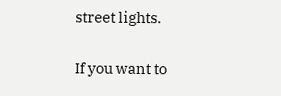street lights.

If you want to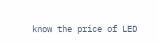know the price of LED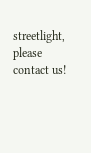streetlight, please contact us!